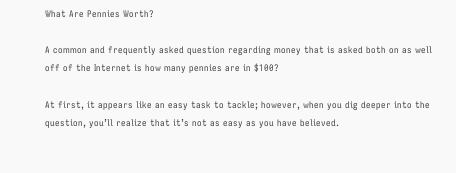What Are Pennies Worth?

A common and frequently asked question regarding money that is asked both on as well off of the Internet is how many pennies are in $100?

At first, it appears like an easy task to tackle; however, when you dig deeper into the question, you’ll realize that it’s not as easy as you have believed.